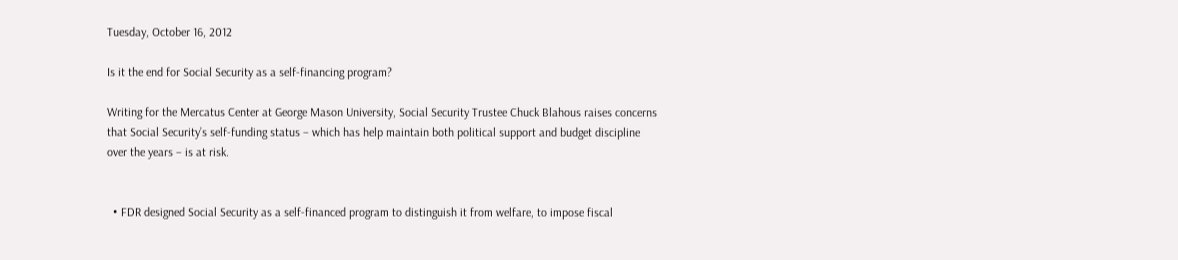Tuesday, October 16, 2012

Is it the end for Social Security as a self-financing program?

Writing for the Mercatus Center at George Mason University, Social Security Trustee Chuck Blahous raises concerns that Social Security’s self-funding status – which has help maintain both political support and budget discipline over the years – is at risk.


  • FDR designed Social Security as a self-financed program to distinguish it from welfare, to impose fiscal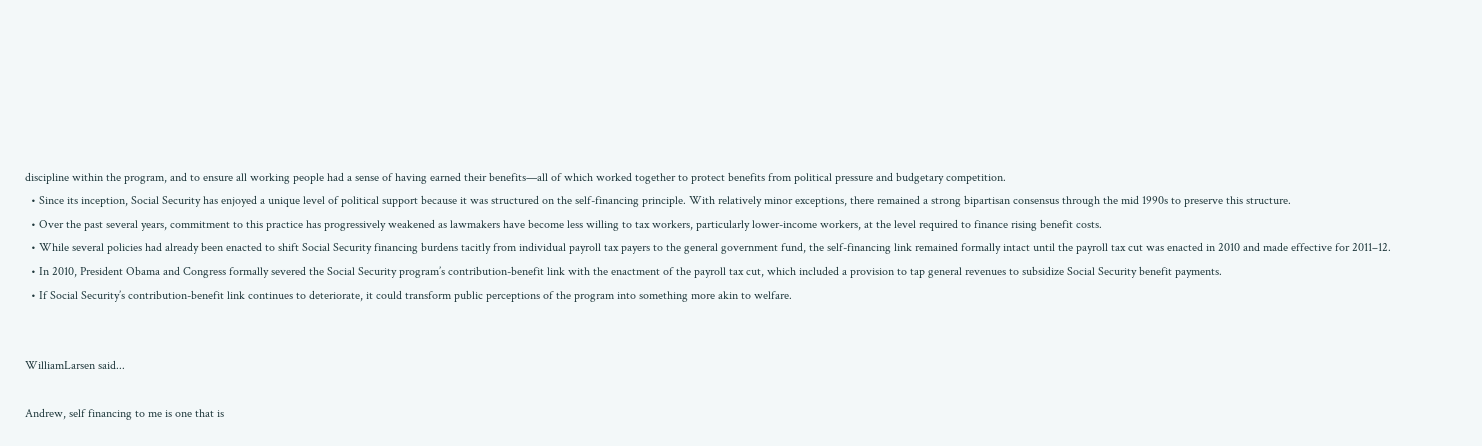discipline within the program, and to ensure all working people had a sense of having earned their benefits—all of which worked together to protect benefits from political pressure and budgetary competition.
  • Since its inception, Social Security has enjoyed a unique level of political support because it was structured on the self-financing principle. With relatively minor exceptions, there remained a strong bipartisan consensus through the mid 1990s to preserve this structure.
  • Over the past several years, commitment to this practice has progressively weakened as lawmakers have become less willing to tax workers, particularly lower-income workers, at the level required to finance rising benefit costs.
  • While several policies had already been enacted to shift Social Security financing burdens tacitly from individual payroll tax payers to the general government fund, the self-financing link remained formally intact until the payroll tax cut was enacted in 2010 and made effective for 2011–12.
  • In 2010, President Obama and Congress formally severed the Social Security program’s contribution-benefit link with the enactment of the payroll tax cut, which included a provision to tap general revenues to subsidize Social Security benefit payments.
  • If Social Security’s contribution-benefit link continues to deteriorate, it could transform public perceptions of the program into something more akin to welfare.


WilliamLarsen said...

Andrew, self financing to me is one that is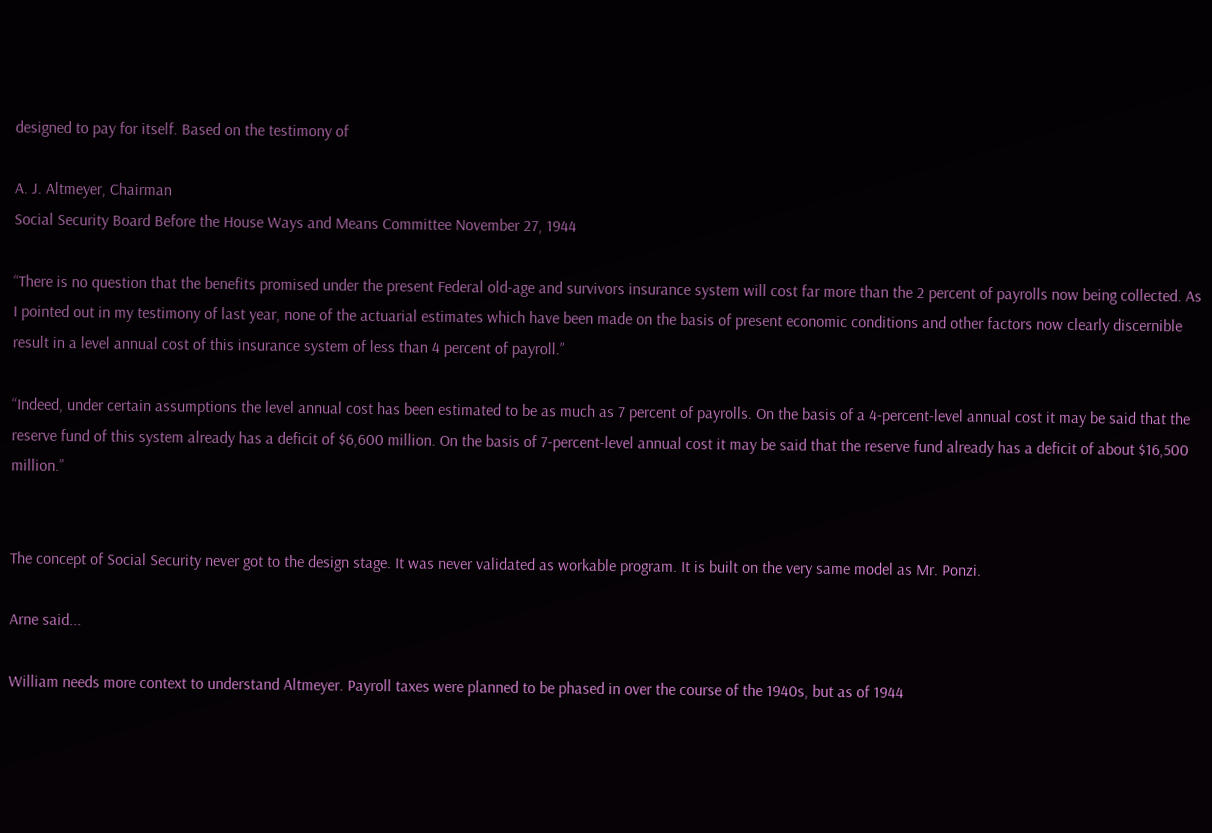designed to pay for itself. Based on the testimony of

A. J. Altmeyer, Chairman
Social Security Board Before the House Ways and Means Committee November 27, 1944

“There is no question that the benefits promised under the present Federal old-age and survivors insurance system will cost far more than the 2 percent of payrolls now being collected. As I pointed out in my testimony of last year, none of the actuarial estimates which have been made on the basis of present economic conditions and other factors now clearly discernible result in a level annual cost of this insurance system of less than 4 percent of payroll.”

“Indeed, under certain assumptions the level annual cost has been estimated to be as much as 7 percent of payrolls. On the basis of a 4-percent-level annual cost it may be said that the reserve fund of this system already has a deficit of $6,600 million. On the basis of 7-percent-level annual cost it may be said that the reserve fund already has a deficit of about $16,500 million.”


The concept of Social Security never got to the design stage. It was never validated as workable program. It is built on the very same model as Mr. Ponzi.

Arne said...

William needs more context to understand Altmeyer. Payroll taxes were planned to be phased in over the course of the 1940s, but as of 1944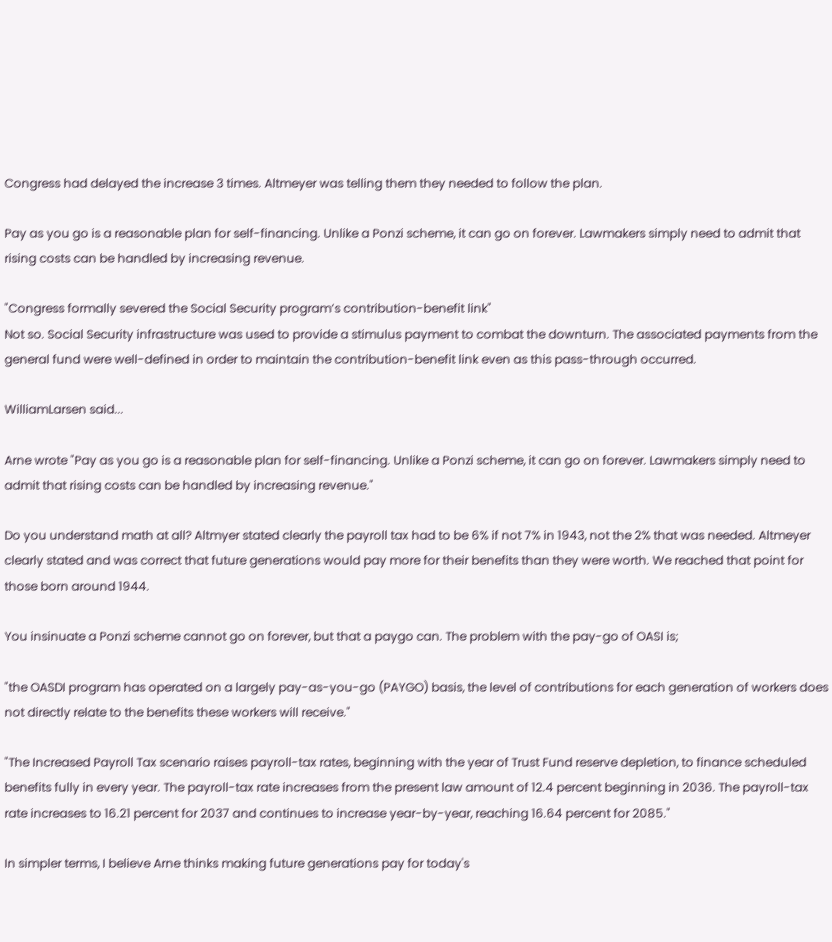Congress had delayed the increase 3 times. Altmeyer was telling them they needed to follow the plan.

Pay as you go is a reasonable plan for self-financing. Unlike a Ponzi scheme, it can go on forever. Lawmakers simply need to admit that rising costs can be handled by increasing revenue.

"Congress formally severed the Social Security program’s contribution-benefit link"
Not so. Social Security infrastructure was used to provide a stimulus payment to combat the downturn. The associated payments from the general fund were well-defined in order to maintain the contribution-benefit link even as this pass-through occurred.

WilliamLarsen said...

Arne wrote "Pay as you go is a reasonable plan for self-financing. Unlike a Ponzi scheme, it can go on forever. Lawmakers simply need to admit that rising costs can be handled by increasing revenue."

Do you understand math at all? Altmyer stated clearly the payroll tax had to be 6% if not 7% in 1943, not the 2% that was needed. Altmeyer clearly stated and was correct that future generations would pay more for their benefits than they were worth. We reached that point for those born around 1944.

You insinuate a Ponzi scheme cannot go on forever, but that a paygo can. The problem with the pay-go of OASI is;

"the OASDI program has operated on a largely pay-as-you-go (PAYGO) basis, the level of contributions for each generation of workers does not directly relate to the benefits these workers will receive."

"The Increased Payroll Tax scenario raises payroll-tax rates, beginning with the year of Trust Fund reserve depletion, to finance scheduled benefits fully in every year. The payroll-tax rate increases from the present law amount of 12.4 percent beginning in 2036. The payroll-tax rate increases to 16.21 percent for 2037 and continues to increase year-by-year, reaching 16.64 percent for 2085."

In simpler terms, I believe Arne thinks making future generations pay for today's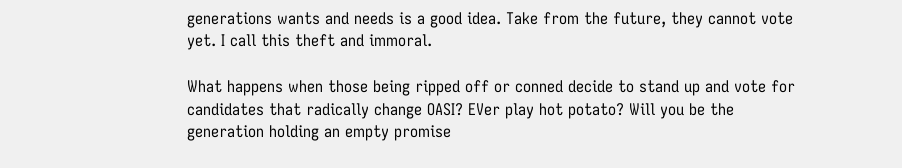generations wants and needs is a good idea. Take from the future, they cannot vote yet. I call this theft and immoral.

What happens when those being ripped off or conned decide to stand up and vote for candidates that radically change OASI? EVer play hot potato? Will you be the generation holding an empty promise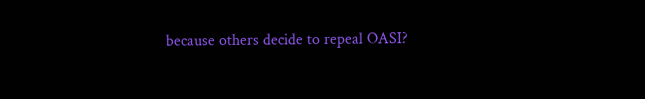because others decide to repeal OASI?